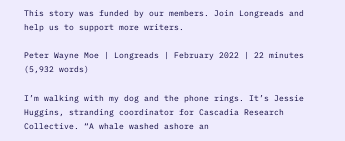This story was funded by our members. Join Longreads and help us to support more writers.

Peter Wayne Moe | Longreads | February 2022 | 22 minutes (5,932 words)

I’m walking with my dog and the phone rings. It’s Jessie Huggins, stranding coordinator for Cascadia Research Collective. “A whale washed ashore an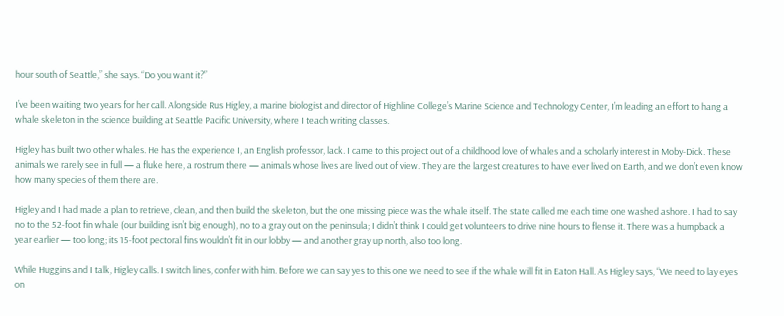hour south of Seattle,” she says. “Do you want it?”

I’ve been waiting two years for her call. Alongside Rus Higley, a marine biologist and director of Highline College’s Marine Science and Technology Center, I’m leading an effort to hang a whale skeleton in the science building at Seattle Pacific University, where I teach writing classes.

Higley has built two other whales. He has the experience I, an English professor, lack. I came to this project out of a childhood love of whales and a scholarly interest in Moby-Dick. These animals we rarely see in full — a fluke here, a rostrum there — animals whose lives are lived out of view. They are the largest creatures to have ever lived on Earth, and we don’t even know how many species of them there are.

Higley and I had made a plan to retrieve, clean, and then build the skeleton, but the one missing piece was the whale itself. The state called me each time one washed ashore. I had to say no to the 52-foot fin whale (our building isn’t big enough), no to a gray out on the peninsula; I didn’t think I could get volunteers to drive nine hours to flense it. There was a humpback a year earlier — too long; its 15-foot pectoral fins wouldn’t fit in our lobby — and another gray up north, also too long.

While Huggins and I talk, Higley calls. I switch lines, confer with him. Before we can say yes to this one we need to see if the whale will fit in Eaton Hall. As Higley says, “We need to lay eyes on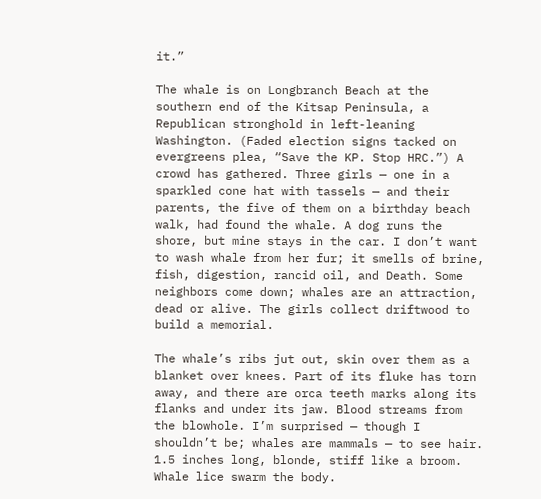it.”

The whale is on Longbranch Beach at the southern end of the Kitsap Peninsula, a Republican stronghold in left-leaning Washington. (Faded election signs tacked on evergreens plea, “Save the KP. Stop HRC.”) A crowd has gathered. Three girls — one in a sparkled cone hat with tassels — and their parents, the five of them on a birthday beach walk, had found the whale. A dog runs the shore, but mine stays in the car. I don’t want to wash whale from her fur; it smells of brine, fish, digestion, rancid oil, and Death. Some neighbors come down; whales are an attraction, dead or alive. The girls collect driftwood to build a memorial.

The whale’s ribs jut out, skin over them as a blanket over knees. Part of its fluke has torn away, and there are orca teeth marks along its flanks and under its jaw. Blood streams from the blowhole. I’m surprised — though I shouldn’t be; whales are mammals — to see hair. 1.5 inches long, blonde, stiff like a broom. Whale lice swarm the body.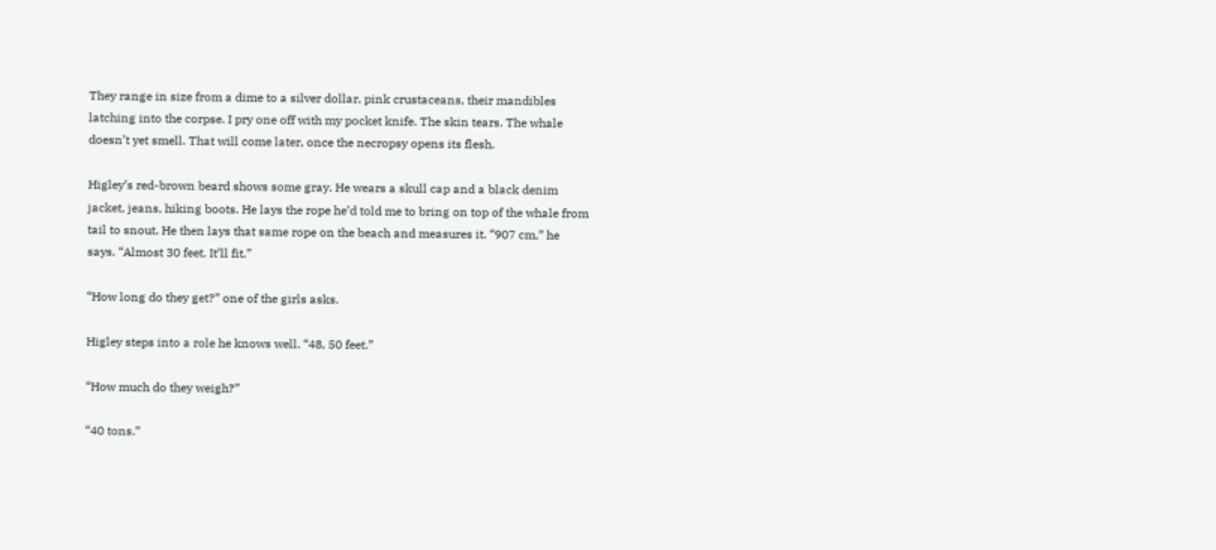They range in size from a dime to a silver dollar, pink crustaceans, their mandibles latching into the corpse. I pry one off with my pocket knife. The skin tears. The whale doesn’t yet smell. That will come later, once the necropsy opens its flesh.

Higley’s red-brown beard shows some gray. He wears a skull cap and a black denim jacket, jeans, hiking boots. He lays the rope he’d told me to bring on top of the whale from tail to snout. He then lays that same rope on the beach and measures it. “907 cm,” he says. “Almost 30 feet. It’ll fit.”

“How long do they get?” one of the girls asks.

Higley steps into a role he knows well. “48, 50 feet.”

“How much do they weigh?”

“40 tons.”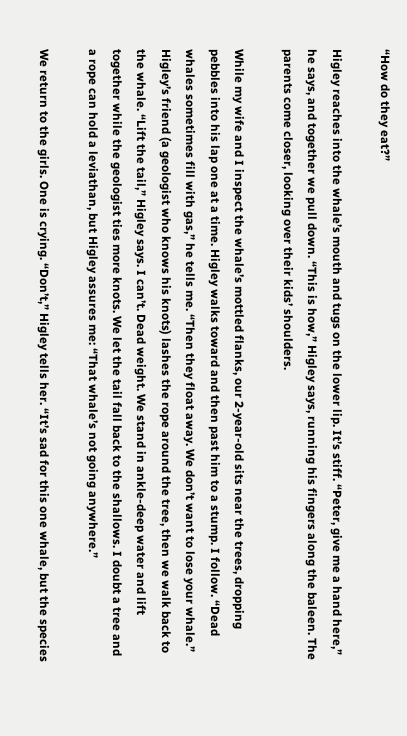“How do they eat?”

Higley reaches into the whale’s mouth and tugs on the lower lip. It’s stiff. “Peter, give me a hand here,” he says, and together we pull down. “This is how,” Higley says, running his fingers along the baleen. The parents come closer, looking over their kids’ shoulders.

While my wife and I inspect the whale’s mottled flanks, our 2-year-old sits near the trees, dropping pebbles into his lap one at a time. Higley walks toward and then past him to a stump. I follow. “Dead whales sometimes fill with gas,” he tells me. “Then they float away. We don’t want to lose your whale.” Higley’s friend (a geologist who knows his knots) lashes the rope around the tree, then we walk back to the whale. “Lift the tail,” Higley says. I can’t. Dead weight. We stand in ankle-deep water and lift together while the geologist ties more knots. We let the tail fall back to the shallows. I doubt a tree and a rope can hold a leviathan, but Higley assures me: “That whale’s not going anywhere.”

We return to the girls. One is crying. “Don’t,” Higley tells her. “It’s sad for this one whale, but the species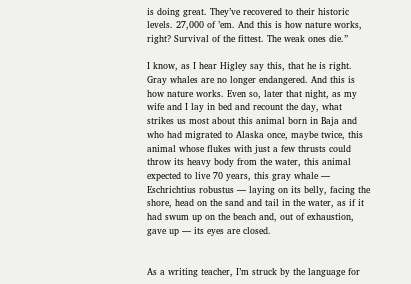is doing great. They’ve recovered to their historic levels. 27,000 of ’em. And this is how nature works, right? Survival of the fittest. The weak ones die.”

I know, as I hear Higley say this, that he is right. Gray whales are no longer endangered. And this is how nature works. Even so, later that night, as my wife and I lay in bed and recount the day, what strikes us most about this animal born in Baja and who had migrated to Alaska once, maybe twice, this animal whose flukes with just a few thrusts could throw its heavy body from the water, this animal expected to live 70 years, this gray whale — Eschrichtius robustus — laying on its belly, facing the shore, head on the sand and tail in the water, as if it had swum up on the beach and, out of exhaustion, gave up — its eyes are closed.


As a writing teacher, I’m struck by the language for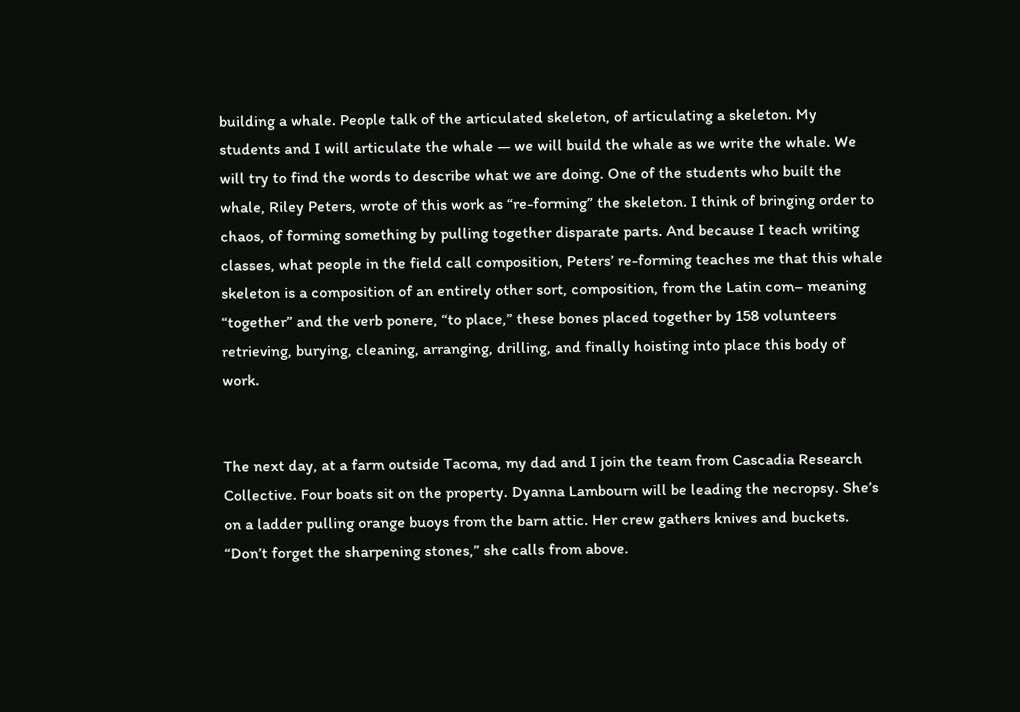building a whale. People talk of the articulated skeleton, of articulating a skeleton. My students and I will articulate the whale — we will build the whale as we write the whale. We will try to find the words to describe what we are doing. One of the students who built the whale, Riley Peters, wrote of this work as “re-forming” the skeleton. I think of bringing order to chaos, of forming something by pulling together disparate parts. And because I teach writing classes, what people in the field call composition, Peters’ re-forming teaches me that this whale skeleton is a composition of an entirely other sort, composition, from the Latin com– meaning “together” and the verb ponere, “to place,” these bones placed together by 158 volunteers retrieving, burying, cleaning, arranging, drilling, and finally hoisting into place this body of work.


The next day, at a farm outside Tacoma, my dad and I join the team from Cascadia Research Collective. Four boats sit on the property. Dyanna Lambourn will be leading the necropsy. She’s on a ladder pulling orange buoys from the barn attic. Her crew gathers knives and buckets. “Don’t forget the sharpening stones,” she calls from above.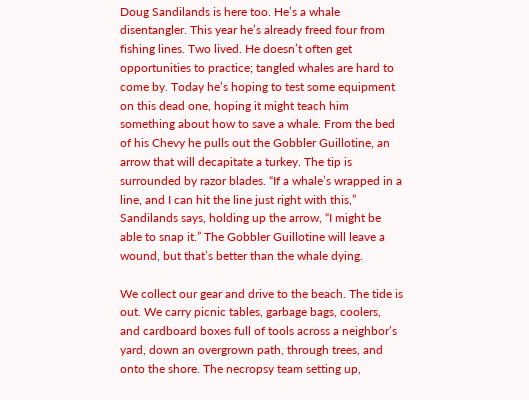Doug Sandilands is here too. He’s a whale disentangler. This year he’s already freed four from fishing lines. Two lived. He doesn’t often get opportunities to practice; tangled whales are hard to come by. Today he’s hoping to test some equipment on this dead one, hoping it might teach him something about how to save a whale. From the bed of his Chevy he pulls out the Gobbler Guillotine, an arrow that will decapitate a turkey. The tip is surrounded by razor blades. “If a whale’s wrapped in a line, and I can hit the line just right with this,” Sandilands says, holding up the arrow, “I might be able to snap it.” The Gobbler Guillotine will leave a wound, but that’s better than the whale dying.

We collect our gear and drive to the beach. The tide is out. We carry picnic tables, garbage bags, coolers, and cardboard boxes full of tools across a neighbor’s yard, down an overgrown path, through trees, and onto the shore. The necropsy team setting up,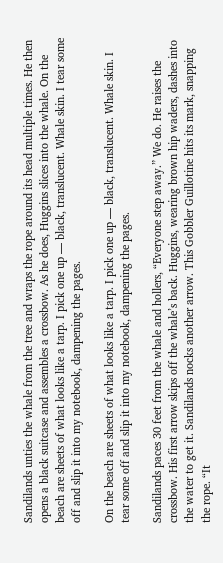Sandilands unties the whale from the tree and wraps the rope around its head multiple times. He then opens a black suitcase and assembles a crossbow. As he does, Huggins slices into the whale. On the beach are sheets of what looks like a tarp. I pick one up — black, translucent. Whale skin. I tear some off and slip it into my notebook, dampening the pages.

On the beach are sheets of what looks like a tarp. I pick one up — black, translucent. Whale skin. I tear some off and slip it into my notebook, dampening the pages.

Sandilands paces 30 feet from the whale and hollers, “Everyone step away.” We do. He raises the crossbow. His first arrow skips off the whale’s back. Huggins, wearing brown hip waders, dashes into the water to get it. Sandilands nocks another arrow. This Gobbler Guillotine hits its mark, snapping the rope. “It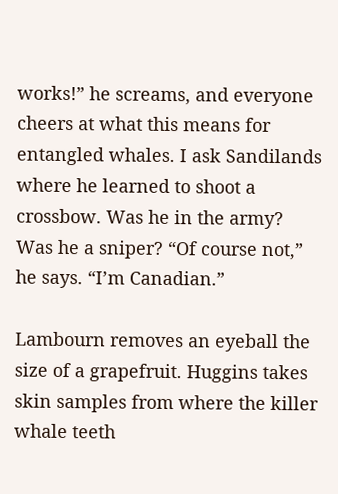works!” he screams, and everyone cheers at what this means for entangled whales. I ask Sandilands where he learned to shoot a crossbow. Was he in the army? Was he a sniper? “Of course not,” he says. “I’m Canadian.”

Lambourn removes an eyeball the size of a grapefruit. Huggins takes skin samples from where the killer whale teeth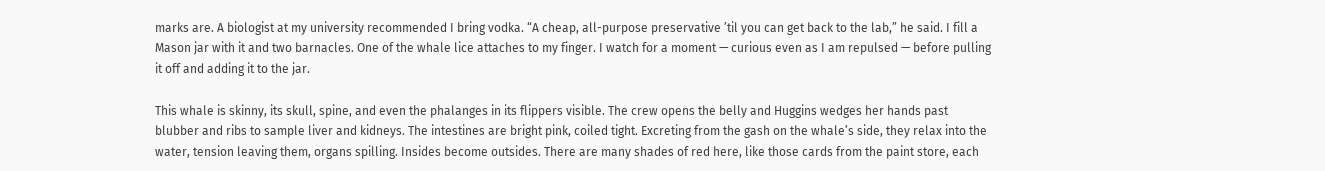marks are. A biologist at my university recommended I bring vodka. “A cheap, all-purpose preservative ’til you can get back to the lab,” he said. I fill a Mason jar with it and two barnacles. One of the whale lice attaches to my finger. I watch for a moment — curious even as I am repulsed — before pulling it off and adding it to the jar.

This whale is skinny, its skull, spine, and even the phalanges in its flippers visible. The crew opens the belly and Huggins wedges her hands past blubber and ribs to sample liver and kidneys. The intestines are bright pink, coiled tight. Excreting from the gash on the whale’s side, they relax into the water, tension leaving them, organs spilling. Insides become outsides. There are many shades of red here, like those cards from the paint store, each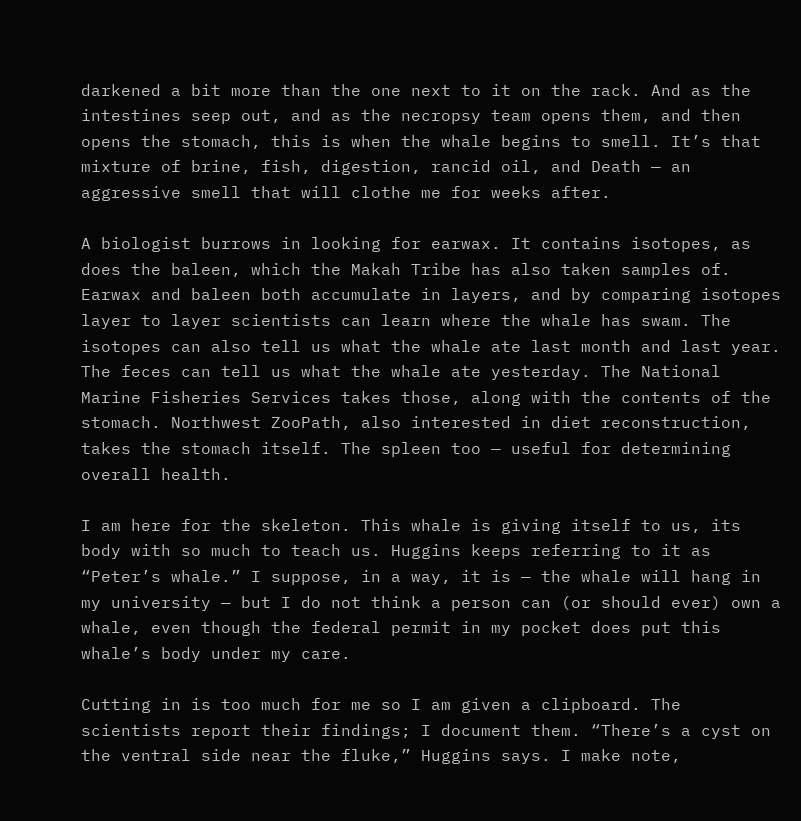darkened a bit more than the one next to it on the rack. And as the intestines seep out, and as the necropsy team opens them, and then opens the stomach, this is when the whale begins to smell. It’s that mixture of brine, fish, digestion, rancid oil, and Death — an aggressive smell that will clothe me for weeks after.

A biologist burrows in looking for earwax. It contains isotopes, as does the baleen, which the Makah Tribe has also taken samples of. Earwax and baleen both accumulate in layers, and by comparing isotopes layer to layer scientists can learn where the whale has swam. The isotopes can also tell us what the whale ate last month and last year. The feces can tell us what the whale ate yesterday. The National Marine Fisheries Services takes those, along with the contents of the stomach. Northwest ZooPath, also interested in diet reconstruction, takes the stomach itself. The spleen too — useful for determining overall health.

I am here for the skeleton. This whale is giving itself to us, its body with so much to teach us. Huggins keeps referring to it as “Peter’s whale.” I suppose, in a way, it is — the whale will hang in my university — but I do not think a person can (or should ever) own a whale, even though the federal permit in my pocket does put this whale’s body under my care.

Cutting in is too much for me so I am given a clipboard. The scientists report their findings; I document them. “There’s a cyst on the ventral side near the fluke,” Huggins says. I make note,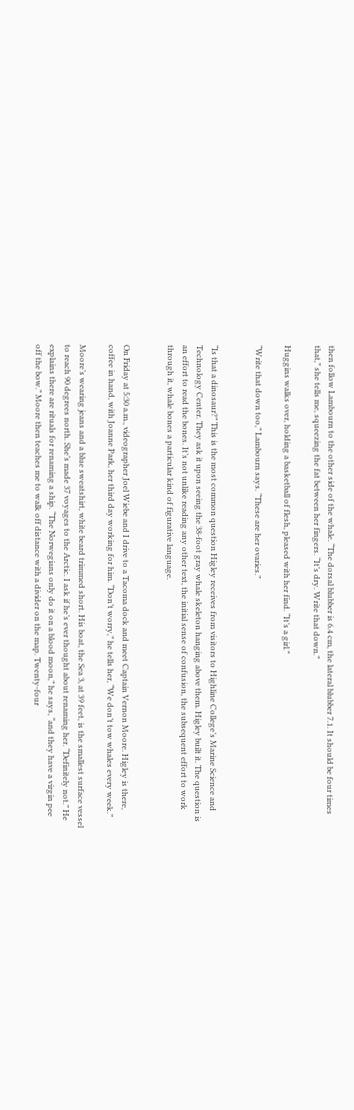then follow Lambourn to the other side of the whale. “The dorsal blubber is 6.4 cm, the lateral blubber 7.1. It should be four times that,” she tells me, squeezing the fat between her fingers. “It’s dry. Write that down.”

Huggins walks over, holding a basketball of flesh, pleased with her find. “It’s a girl.”

“Write that down too,” Lambourn says. “These are her ovaries.”


“Is that a dinosaur?” This is the most common question Higley receives from visitors to Highline College’s Marine Science and Technology Center. They ask it upon seeing the 38-foot gray whale skeleton hanging above them. Higley built it. The question is an effort to read the bones. It’s not unlike reading any other text, the initial sense of confusion, the subsequent effort to work through it, whale bones a particular kind of figurative language.


On Friday at 5:30 a.m., videographer Joel Wiebe and I drive to a Tacoma dock and meet Captain Vernon Moore. Higley is there, coffee in hand, with Joanne Park, her third day working for him. “Don’t worry,” he tells her, “We don’t tow whales every week.”

Moore’s wearing jeans and a blue sweatshirt, white beard trimmed short. His boat, the Sea 3, at 39 feet, is the smallest surface vessel to reach 90 degrees north. She’s made 37 voyages to the Arctic. I ask if he’s ever thought about renaming her. “Definitely not.” He explains there are rituals for renaming a ship. “The Norwegians only do it on a blood moon,” he says, “and they have a virgin pee off the bow.” Moore then teaches me to walk off distance with a divider on the map. Twenty-four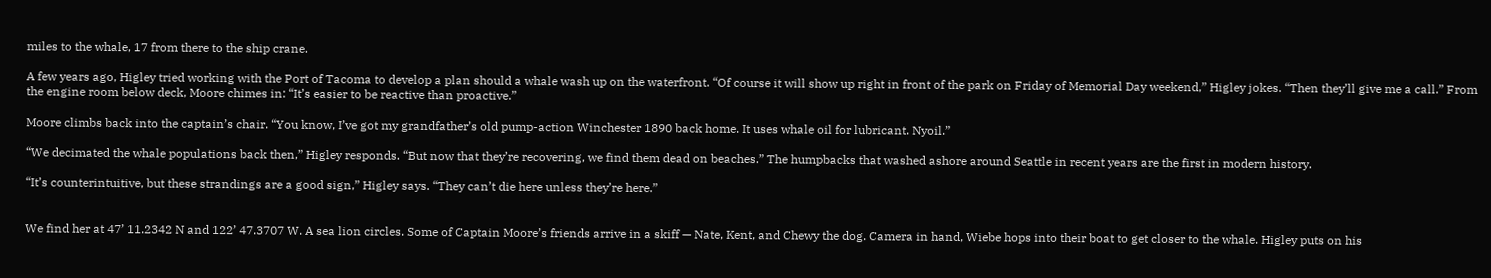miles to the whale, 17 from there to the ship crane.

A few years ago, Higley tried working with the Port of Tacoma to develop a plan should a whale wash up on the waterfront. “Of course it will show up right in front of the park on Friday of Memorial Day weekend,” Higley jokes. “Then they’ll give me a call.” From the engine room below deck, Moore chimes in: “It’s easier to be reactive than proactive.”

Moore climbs back into the captain’s chair. “You know, I’ve got my grandfather’s old pump-action Winchester 1890 back home. It uses whale oil for lubricant. Nyoil.”

“We decimated the whale populations back then,” Higley responds. “But now that they’re recovering, we find them dead on beaches.” The humpbacks that washed ashore around Seattle in recent years are the first in modern history.

“It’s counterintuitive, but these strandings are a good sign,” Higley says. “They can’t die here unless they’re here.”


We find her at 47’ 11.2342 N and 122’ 47.3707 W. A sea lion circles. Some of Captain Moore’s friends arrive in a skiff — Nate, Kent, and Chewy the dog. Camera in hand, Wiebe hops into their boat to get closer to the whale. Higley puts on his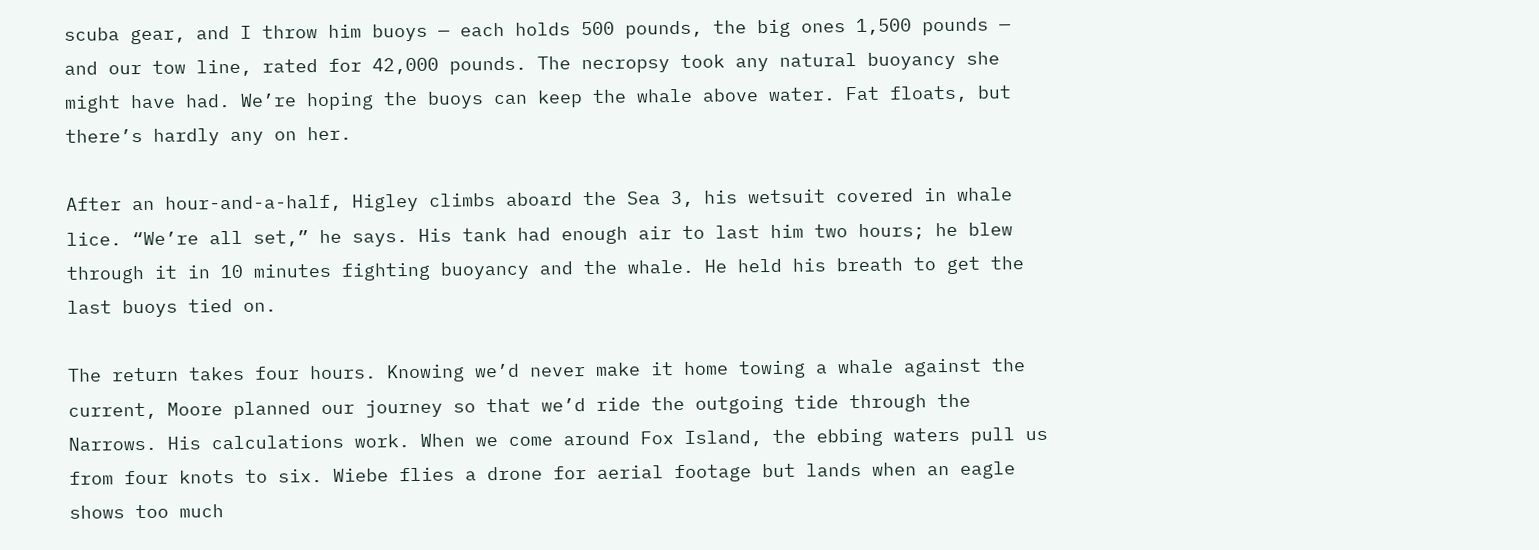scuba gear, and I throw him buoys — each holds 500 pounds, the big ones 1,500 pounds — and our tow line, rated for 42,000 pounds. The necropsy took any natural buoyancy she might have had. We’re hoping the buoys can keep the whale above water. Fat floats, but there’s hardly any on her.

After an hour-and-a-half, Higley climbs aboard the Sea 3, his wetsuit covered in whale lice. “We’re all set,” he says. His tank had enough air to last him two hours; he blew through it in 10 minutes fighting buoyancy and the whale. He held his breath to get the last buoys tied on.

The return takes four hours. Knowing we’d never make it home towing a whale against the current, Moore planned our journey so that we’d ride the outgoing tide through the Narrows. His calculations work. When we come around Fox Island, the ebbing waters pull us from four knots to six. Wiebe flies a drone for aerial footage but lands when an eagle shows too much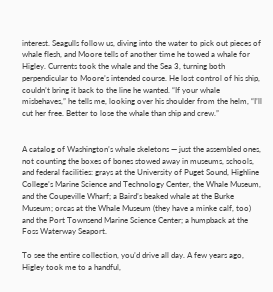interest. Seagulls follow us, diving into the water to pick out pieces of whale flesh, and Moore tells of another time he towed a whale for Higley. Currents took the whale and the Sea 3, turning both perpendicular to Moore’s intended course. He lost control of his ship, couldn’t bring it back to the line he wanted. “If your whale misbehaves,” he tells me, looking over his shoulder from the helm, “I’ll cut her free. Better to lose the whale than ship and crew.”


A catalog of Washington’s whale skeletons — just the assembled ones, not counting the boxes of bones stowed away in museums, schools, and federal facilities: grays at the University of Puget Sound, Highline College’s Marine Science and Technology Center, the Whale Museum, and the Coupeville Wharf; a Baird’s beaked whale at the Burke Museum; orcas at the Whale Museum (they have a minke calf, too) and the Port Townsend Marine Science Center; a humpback at the Foss Waterway Seaport.

To see the entire collection, you’d drive all day. A few years ago, Higley took me to a handful,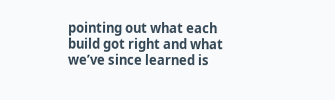pointing out what each build got right and what we’ve since learned is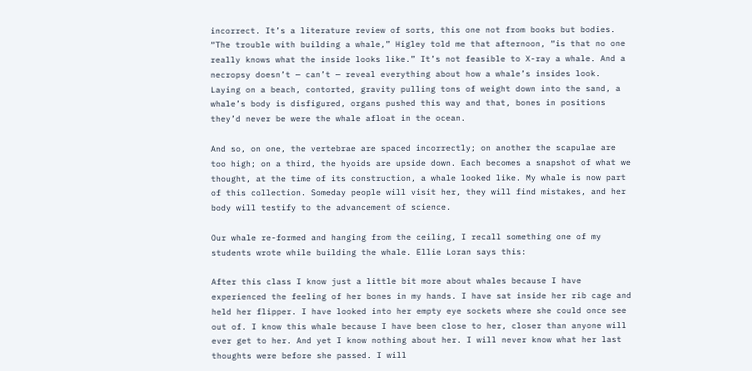incorrect. It’s a literature review of sorts, this one not from books but bodies. “The trouble with building a whale,” Higley told me that afternoon, “is that no one really knows what the inside looks like.” It’s not feasible to X-ray a whale. And a necropsy doesn’t — can’t — reveal everything about how a whale’s insides look. Laying on a beach, contorted, gravity pulling tons of weight down into the sand, a whale’s body is disfigured, organs pushed this way and that, bones in positions they’d never be were the whale afloat in the ocean.

And so, on one, the vertebrae are spaced incorrectly; on another the scapulae are too high; on a third, the hyoids are upside down. Each becomes a snapshot of what we thought, at the time of its construction, a whale looked like. My whale is now part of this collection. Someday people will visit her, they will find mistakes, and her body will testify to the advancement of science.

Our whale re-formed and hanging from the ceiling, I recall something one of my students wrote while building the whale. Ellie Loran says this:

After this class I know just a little bit more about whales because I have experienced the feeling of her bones in my hands. I have sat inside her rib cage and held her flipper. I have looked into her empty eye sockets where she could once see out of. I know this whale because I have been close to her, closer than anyone will ever get to her. And yet I know nothing about her. I will never know what her last thoughts were before she passed. I will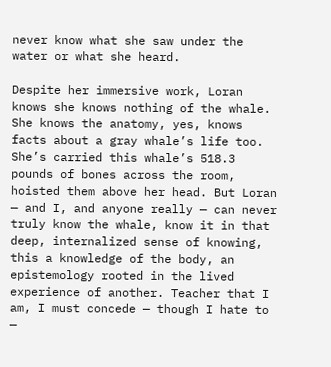never know what she saw under the water or what she heard.

Despite her immersive work, Loran knows she knows nothing of the whale. She knows the anatomy, yes, knows facts about a gray whale’s life too. She’s carried this whale’s 518.3 pounds of bones across the room, hoisted them above her head. But Loran — and I, and anyone really — can never truly know the whale, know it in that deep, internalized sense of knowing, this a knowledge of the body, an epistemology rooted in the lived experience of another. Teacher that I am, I must concede — though I hate to —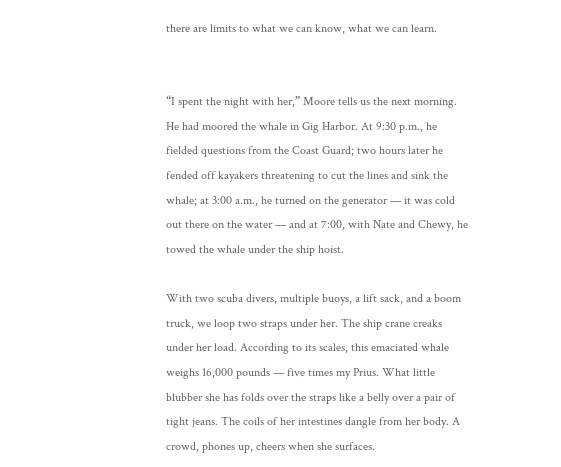there are limits to what we can know, what we can learn.


“I spent the night with her,” Moore tells us the next morning. He had moored the whale in Gig Harbor. At 9:30 p.m., he fielded questions from the Coast Guard; two hours later he fended off kayakers threatening to cut the lines and sink the whale; at 3:00 a.m., he turned on the generator — it was cold out there on the water — and at 7:00, with Nate and Chewy, he towed the whale under the ship hoist.

With two scuba divers, multiple buoys, a lift sack, and a boom truck, we loop two straps under her. The ship crane creaks under her load. According to its scales, this emaciated whale weighs 16,000 pounds — five times my Prius. What little blubber she has folds over the straps like a belly over a pair of tight jeans. The coils of her intestines dangle from her body. A crowd, phones up, cheers when she surfaces.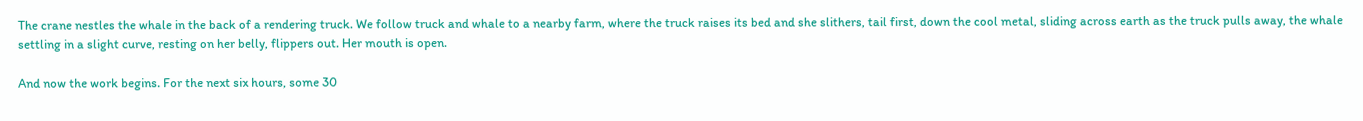The crane nestles the whale in the back of a rendering truck. We follow truck and whale to a nearby farm, where the truck raises its bed and she slithers, tail first, down the cool metal, sliding across earth as the truck pulls away, the whale settling in a slight curve, resting on her belly, flippers out. Her mouth is open.

And now the work begins. For the next six hours, some 30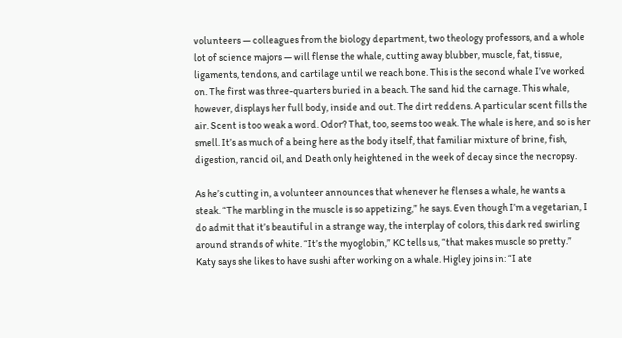volunteers — colleagues from the biology department, two theology professors, and a whole lot of science majors — will flense the whale, cutting away blubber, muscle, fat, tissue, ligaments, tendons, and cartilage until we reach bone. This is the second whale I’ve worked on. The first was three-quarters buried in a beach. The sand hid the carnage. This whale, however, displays her full body, inside and out. The dirt reddens. A particular scent fills the air. Scent is too weak a word. Odor? That, too, seems too weak. The whale is here, and so is her smell. It’s as much of a being here as the body itself, that familiar mixture of brine, fish, digestion, rancid oil, and Death only heightened in the week of decay since the necropsy.

As he’s cutting in, a volunteer announces that whenever he flenses a whale, he wants a steak. “The marbling in the muscle is so appetizing,” he says. Even though I’m a vegetarian, I do admit that it’s beautiful in a strange way, the interplay of colors, this dark red swirling around strands of white. “It’s the myoglobin,” KC tells us, “that makes muscle so pretty.” Katy says she likes to have sushi after working on a whale. Higley joins in: “I ate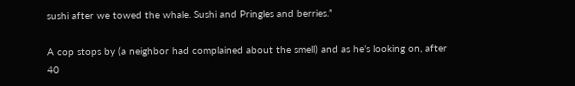sushi after we towed the whale. Sushi and Pringles and berries.”

A cop stops by (a neighbor had complained about the smell) and as he’s looking on, after 40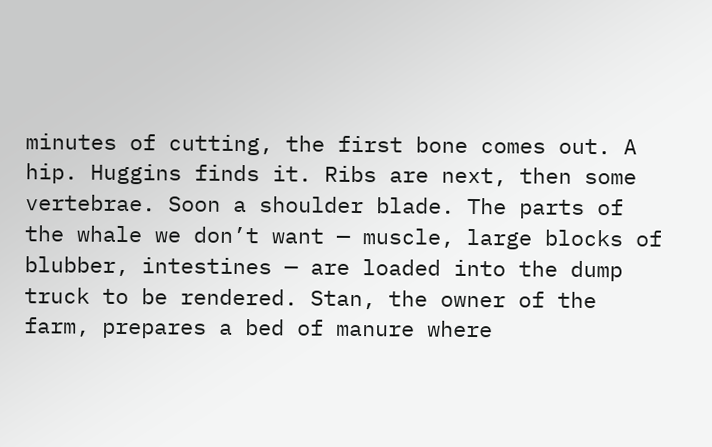minutes of cutting, the first bone comes out. A hip. Huggins finds it. Ribs are next, then some vertebrae. Soon a shoulder blade. The parts of the whale we don’t want — muscle, large blocks of blubber, intestines — are loaded into the dump truck to be rendered. Stan, the owner of the farm, prepares a bed of manure where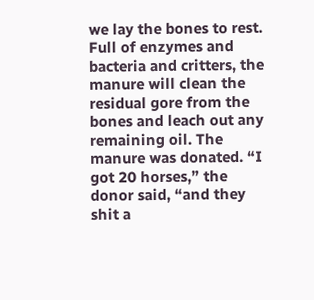we lay the bones to rest. Full of enzymes and bacteria and critters, the manure will clean the residual gore from the bones and leach out any remaining oil. The manure was donated. “I got 20 horses,” the donor said, “and they shit a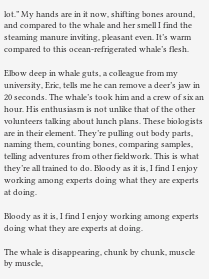lot.” My hands are in it now, shifting bones around, and compared to the whale and her smell I find the steaming manure inviting, pleasant even. It’s warm compared to this ocean-refrigerated whale’s flesh.

Elbow deep in whale guts, a colleague from my university, Eric, tells me he can remove a deer’s jaw in 20 seconds. The whale’s took him and a crew of six an hour. His enthusiasm is not unlike that of the other volunteers talking about lunch plans. These biologists are in their element. They’re pulling out body parts, naming them, counting bones, comparing samples, telling adventures from other fieldwork. This is what they’re all trained to do. Bloody as it is, I find I enjoy working among experts doing what they are experts at doing.

Bloody as it is, I find I enjoy working among experts doing what they are experts at doing.

The whale is disappearing, chunk by chunk, muscle by muscle,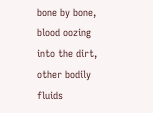bone by bone, blood oozing into the dirt, other bodily fluids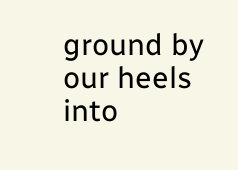ground by our heels into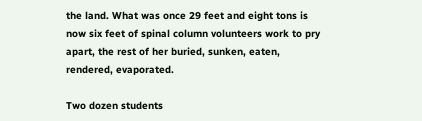the land. What was once 29 feet and eight tons is now six feet of spinal column volunteers work to pry apart, the rest of her buried, sunken, eaten, rendered, evaporated.

Two dozen students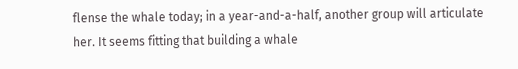flense the whale today; in a year-and-a-half, another group will articulate her. It seems fitting that building a whale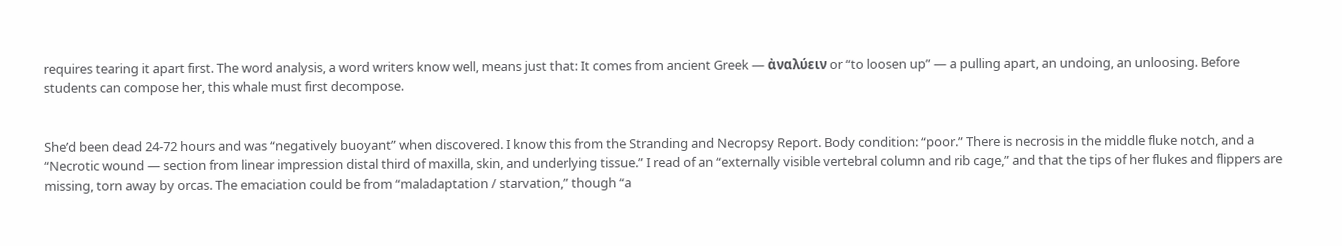requires tearing it apart first. The word analysis, a word writers know well, means just that: It comes from ancient Greek — ἀναλύειν or “to loosen up” — a pulling apart, an undoing, an unloosing. Before students can compose her, this whale must first decompose.


She’d been dead 24-72 hours and was “negatively buoyant” when discovered. I know this from the Stranding and Necropsy Report. Body condition: “poor.” There is necrosis in the middle fluke notch, and a “Necrotic wound — section from linear impression distal third of maxilla, skin, and underlying tissue.” I read of an “externally visible vertebral column and rib cage,” and that the tips of her flukes and flippers are missing, torn away by orcas. The emaciation could be from “maladaptation / starvation,” though “a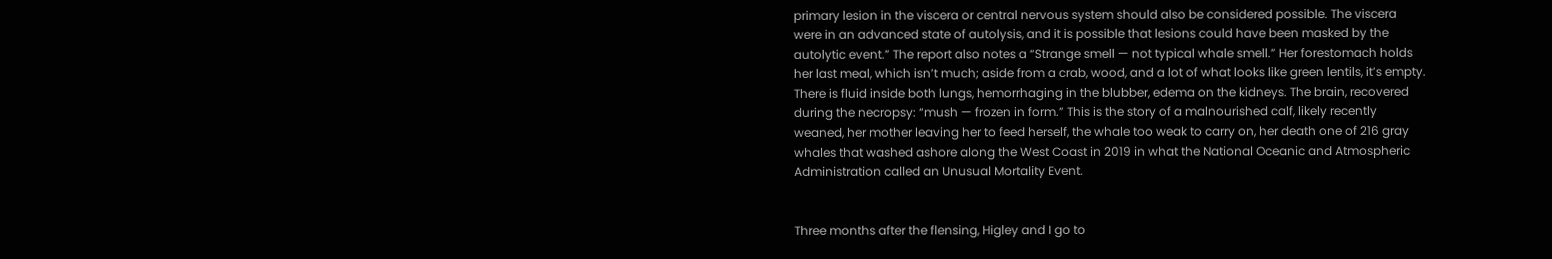primary lesion in the viscera or central nervous system should also be considered possible. The viscera were in an advanced state of autolysis, and it is possible that lesions could have been masked by the autolytic event.” The report also notes a “Strange smell — not typical whale smell.” Her forestomach holds her last meal, which isn’t much; aside from a crab, wood, and a lot of what looks like green lentils, it’s empty. There is fluid inside both lungs, hemorrhaging in the blubber, edema on the kidneys. The brain, recovered during the necropsy: “mush — frozen in form.” This is the story of a malnourished calf, likely recently weaned, her mother leaving her to feed herself, the whale too weak to carry on, her death one of 216 gray whales that washed ashore along the West Coast in 2019 in what the National Oceanic and Atmospheric Administration called an Unusual Mortality Event.


Three months after the flensing, Higley and I go to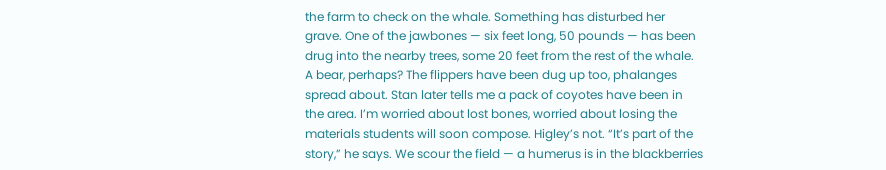the farm to check on the whale. Something has disturbed her grave. One of the jawbones — six feet long, 50 pounds — has been drug into the nearby trees, some 20 feet from the rest of the whale. A bear, perhaps? The flippers have been dug up too, phalanges spread about. Stan later tells me a pack of coyotes have been in the area. I’m worried about lost bones, worried about losing the materials students will soon compose. Higley’s not. “It’s part of the story,” he says. We scour the field — a humerus is in the blackberries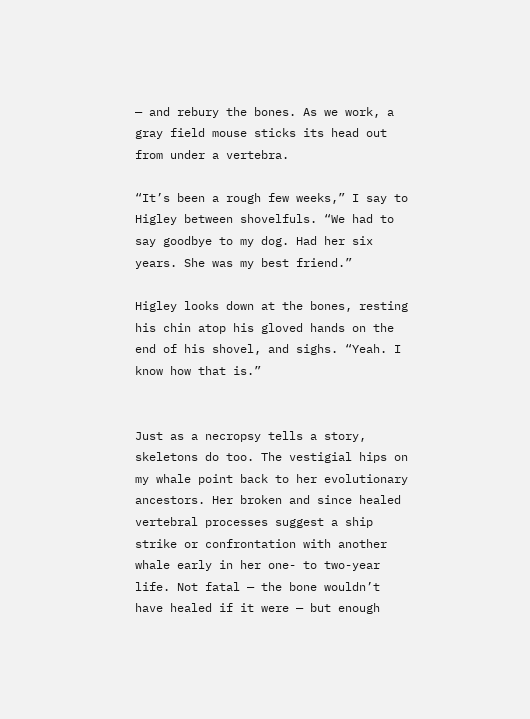— and rebury the bones. As we work, a gray field mouse sticks its head out from under a vertebra.

“It’s been a rough few weeks,” I say to Higley between shovelfuls. “We had to say goodbye to my dog. Had her six years. She was my best friend.”

Higley looks down at the bones, resting his chin atop his gloved hands on the end of his shovel, and sighs. “Yeah. I know how that is.”


Just as a necropsy tells a story, skeletons do too. The vestigial hips on my whale point back to her evolutionary ancestors. Her broken and since healed vertebral processes suggest a ship strike or confrontation with another whale early in her one- to two-year life. Not fatal — the bone wouldn’t have healed if it were — but enough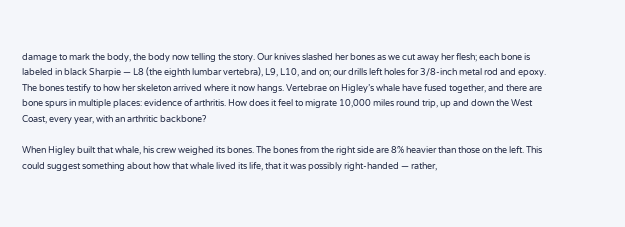damage to mark the body, the body now telling the story. Our knives slashed her bones as we cut away her flesh; each bone is labeled in black Sharpie — L8 (the eighth lumbar vertebra), L9, L10, and on; our drills left holes for 3/8-inch metal rod and epoxy. The bones testify to how her skeleton arrived where it now hangs. Vertebrae on Higley’s whale have fused together, and there are bone spurs in multiple places: evidence of arthritis. How does it feel to migrate 10,000 miles round trip, up and down the West Coast, every year, with an arthritic backbone?

When Higley built that whale, his crew weighed its bones. The bones from the right side are 8% heavier than those on the left. This could suggest something about how that whale lived its life, that it was possibly right-handed — rather,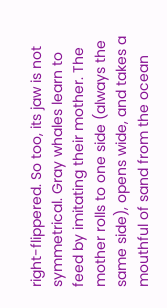right-flippered. So too, its jaw is not symmetrical. Gray whales learn to feed by imitating their mother. The mother rolls to one side (always the same side), opens wide, and takes a mouthful of sand from the ocean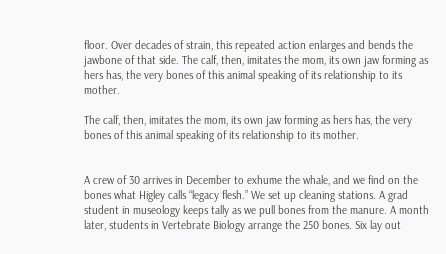floor. Over decades of strain, this repeated action enlarges and bends the jawbone of that side. The calf, then, imitates the mom, its own jaw forming as hers has, the very bones of this animal speaking of its relationship to its mother.

The calf, then, imitates the mom, its own jaw forming as hers has, the very bones of this animal speaking of its relationship to its mother.


A crew of 30 arrives in December to exhume the whale, and we find on the bones what Higley calls “legacy flesh.” We set up cleaning stations. A grad student in museology keeps tally as we pull bones from the manure. A month later, students in Vertebrate Biology arrange the 250 bones. Six lay out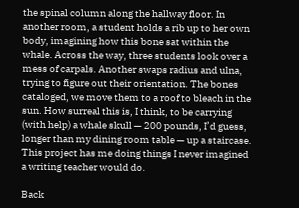the spinal column along the hallway floor. In another room, a student holds a rib up to her own body, imagining how this bone sat within the whale. Across the way, three students look over a mess of carpals. Another swaps radius and ulna, trying to figure out their orientation. The bones cataloged, we move them to a roof to bleach in the sun. How surreal this is, I think, to be carrying (with help) a whale skull — 200 pounds, I’d guess, longer than my dining room table — up a staircase. This project has me doing things I never imagined a writing teacher would do.

Back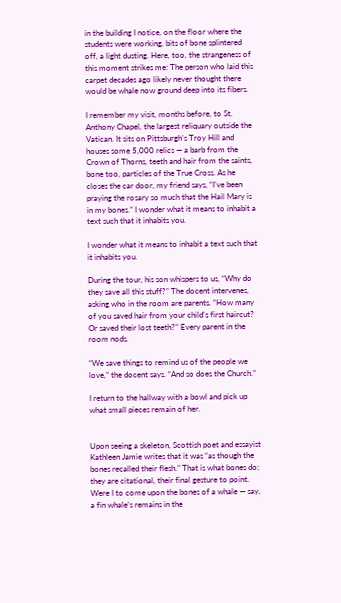in the building I notice, on the floor where the students were working, bits of bone splintered off, a light dusting. Here, too, the strangeness of this moment strikes me: The person who laid this carpet decades ago likely never thought there would be whale now ground deep into its fibers.

I remember my visit, months before, to St. Anthony Chapel, the largest reliquary outside the Vatican. It sits on Pittsburgh’s Troy Hill and houses some 5,000 relics — a barb from the Crown of Thorns, teeth and hair from the saints, bone too, particles of the True Cross. As he closes the car door, my friend says, “I’ve been praying the rosary so much that the Hail Mary is in my bones.” I wonder what it means to inhabit a text such that it inhabits you.

I wonder what it means to inhabit a text such that it inhabits you.

During the tour, his son whispers to us, “Why do they save all this stuff?” The docent intervenes, asking who in the room are parents. “How many of you saved hair from your child’s first haircut? Or saved their lost teeth?” Every parent in the room nods.

“We save things to remind us of the people we love,” the docent says. “And so does the Church.”

I return to the hallway with a bowl and pick up what small pieces remain of her.


Upon seeing a skeleton, Scottish poet and essayist Kathleen Jamie writes that it was “as though the bones recalled their flesh.” That is what bones do; they are citational, their final gesture to point. Were I to come upon the bones of a whale — say, a fin whale’s remains in the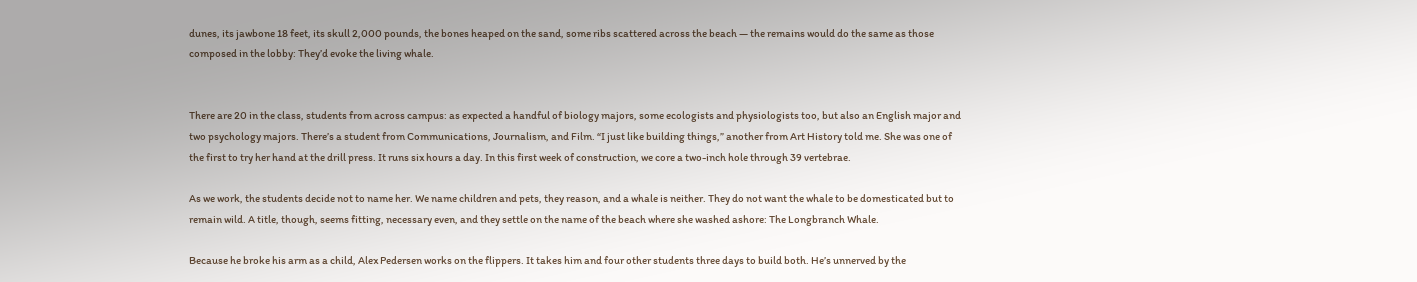dunes, its jawbone 18 feet, its skull 2,000 pounds, the bones heaped on the sand, some ribs scattered across the beach — the remains would do the same as those composed in the lobby: They’d evoke the living whale.


There are 20 in the class, students from across campus: as expected a handful of biology majors, some ecologists and physiologists too, but also an English major and two psychology majors. There’s a student from Communications, Journalism, and Film. “I just like building things,” another from Art History told me. She was one of the first to try her hand at the drill press. It runs six hours a day. In this first week of construction, we core a two-inch hole through 39 vertebrae.

As we work, the students decide not to name her. We name children and pets, they reason, and a whale is neither. They do not want the whale to be domesticated but to remain wild. A title, though, seems fitting, necessary even, and they settle on the name of the beach where she washed ashore: The Longbranch Whale.

Because he broke his arm as a child, Alex Pedersen works on the flippers. It takes him and four other students three days to build both. He’s unnerved by the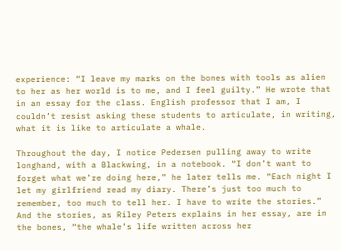experience: “I leave my marks on the bones with tools as alien to her as her world is to me, and I feel guilty.” He wrote that in an essay for the class. English professor that I am, I couldn’t resist asking these students to articulate, in writing, what it is like to articulate a whale.

Throughout the day, I notice Pedersen pulling away to write longhand, with a Blackwing, in a notebook. “I don’t want to forget what we’re doing here,” he later tells me. “Each night I let my girlfriend read my diary. There’s just too much to remember, too much to tell her. I have to write the stories.” And the stories, as Riley Peters explains in her essay, are in the bones, “the whale’s life written across her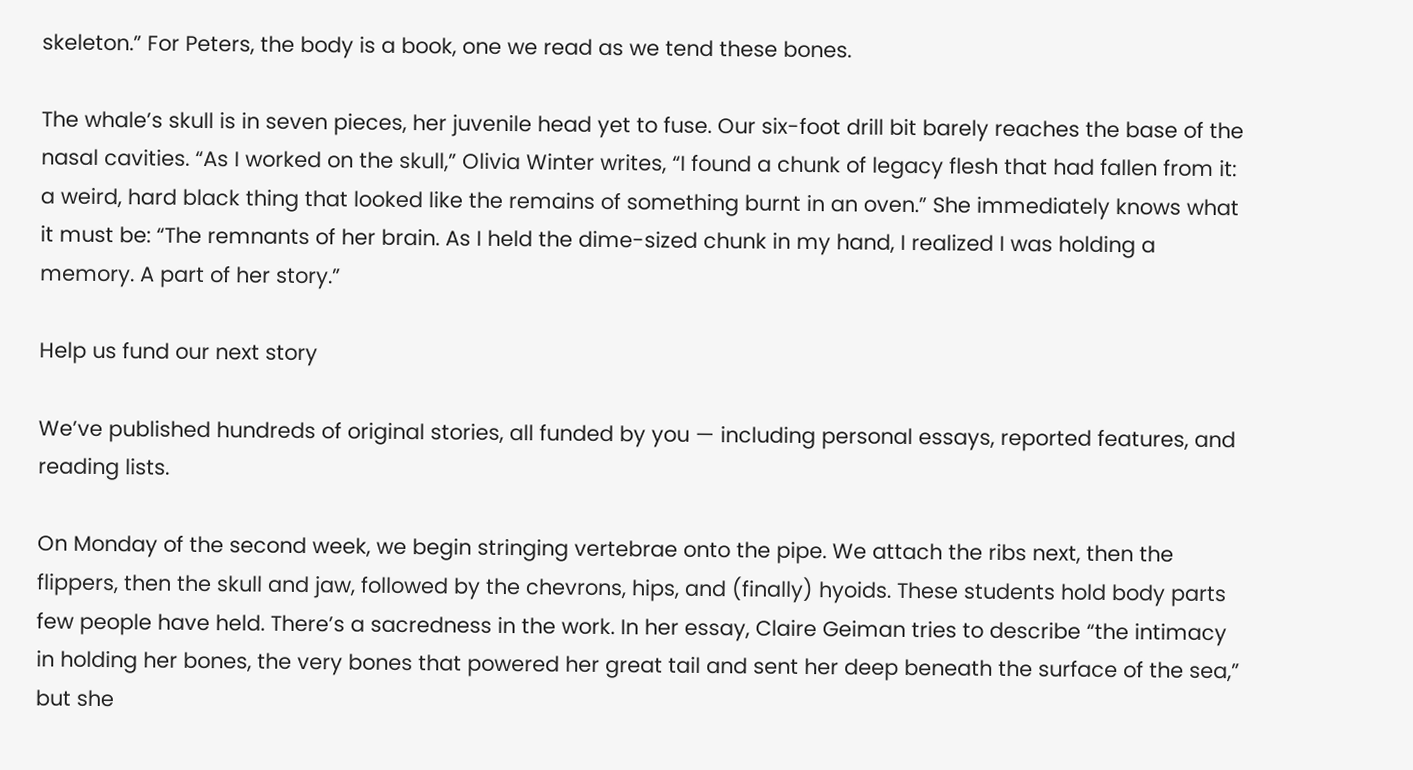skeleton.” For Peters, the body is a book, one we read as we tend these bones.

The whale’s skull is in seven pieces, her juvenile head yet to fuse. Our six-foot drill bit barely reaches the base of the nasal cavities. “As I worked on the skull,” Olivia Winter writes, “I found a chunk of legacy flesh that had fallen from it: a weird, hard black thing that looked like the remains of something burnt in an oven.” She immediately knows what it must be: “The remnants of her brain. As I held the dime-sized chunk in my hand, I realized I was holding a memory. A part of her story.”

Help us fund our next story

We’ve published hundreds of original stories, all funded by you — including personal essays, reported features, and reading lists.

On Monday of the second week, we begin stringing vertebrae onto the pipe. We attach the ribs next, then the flippers, then the skull and jaw, followed by the chevrons, hips, and (finally) hyoids. These students hold body parts few people have held. There’s a sacredness in the work. In her essay, Claire Geiman tries to describe “the intimacy in holding her bones, the very bones that powered her great tail and sent her deep beneath the surface of the sea,” but she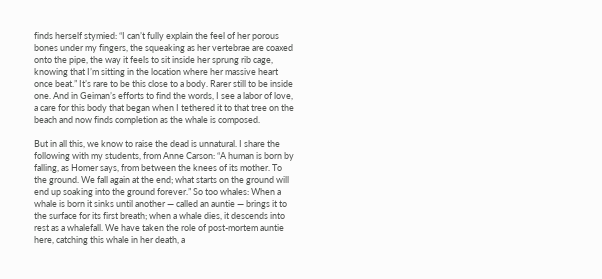finds herself stymied: “I can’t fully explain the feel of her porous bones under my fingers, the squeaking as her vertebrae are coaxed onto the pipe, the way it feels to sit inside her sprung rib cage, knowing that I’m sitting in the location where her massive heart once beat.” It’s rare to be this close to a body. Rarer still to be inside one. And in Geiman’s efforts to find the words, I see a labor of love, a care for this body that began when I tethered it to that tree on the beach and now finds completion as the whale is composed.

But in all this, we know to raise the dead is unnatural. I share the following with my students, from Anne Carson: “A human is born by falling, as Homer says, from between the knees of its mother. To the ground. We fall again at the end; what starts on the ground will end up soaking into the ground forever.” So too whales: When a whale is born it sinks until another — called an auntie — brings it to the surface for its first breath; when a whale dies, it descends into rest as a whalefall. We have taken the role of post-mortem auntie here, catching this whale in her death, a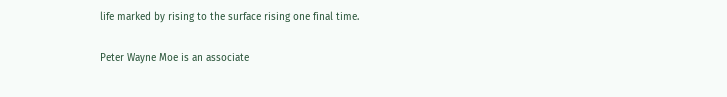life marked by rising to the surface rising one final time.

Peter Wayne Moe is an associate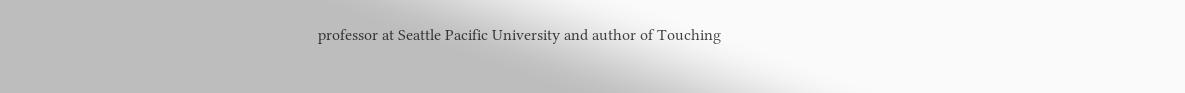professor at Seattle Pacific University and author of Touching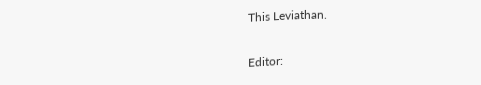This Leviathan.

Editor: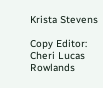Krista Stevens

Copy Editor: Cheri Lucas Rowlands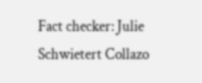Fact checker: Julie Schwietert Collazo